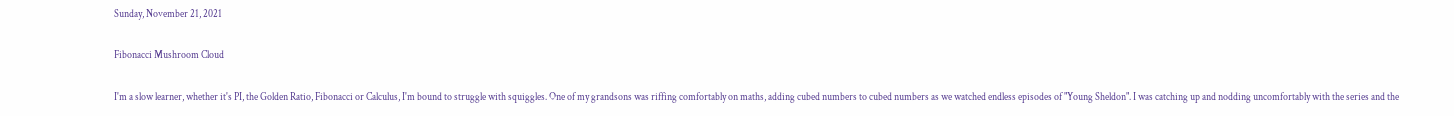Sunday, November 21, 2021

Fibonacci Mushroom Cloud

I'm a slow learner, whether it's PI, the Golden Ratio, Fibonacci or Calculus, I'm bound to struggle with squiggles. One of my grandsons was riffing comfortably on maths, adding cubed numbers to cubed numbers as we watched endless episodes of "Young Sheldon". I was catching up and nodding uncomfortably with the series and the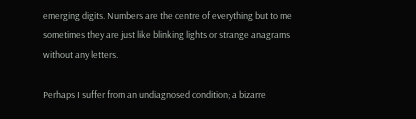emerging digits. Numbers are the centre of everything but to me sometimes they are just like blinking lights or strange anagrams without any letters.

Perhaps I suffer from an undiagnosed condition; a bizarre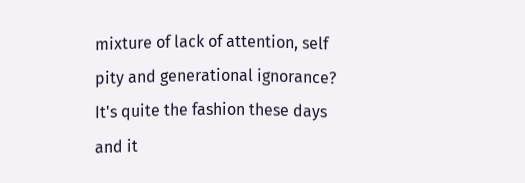mixture of lack of attention, self pity and generational ignorance? It's quite the fashion these days and it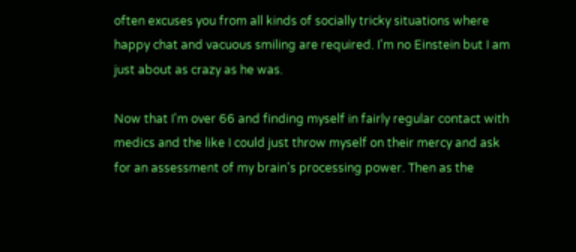often excuses you from all kinds of socially tricky situations where happy chat and vacuous smiling are required. I'm no Einstein but I am just about as crazy as he was.

Now that I'm over 66 and finding myself in fairly regular contact with medics and the like I could just throw myself on their mercy and ask for an assessment of my brain's processing power. Then as the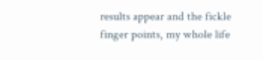results appear and the fickle finger points, my whole life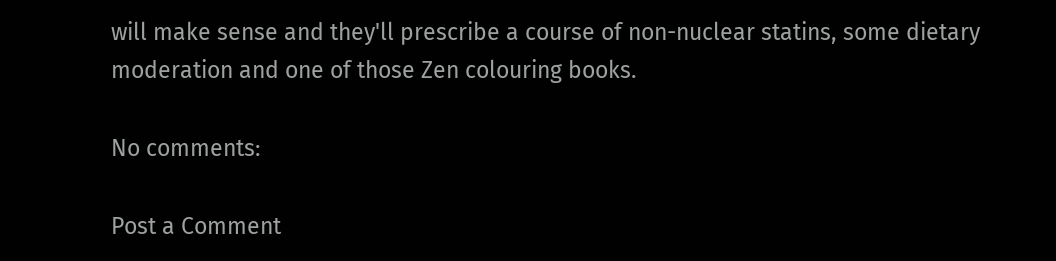will make sense and they'll prescribe a course of non-nuclear statins, some dietary moderation and one of those Zen colouring books.

No comments:

Post a Comment